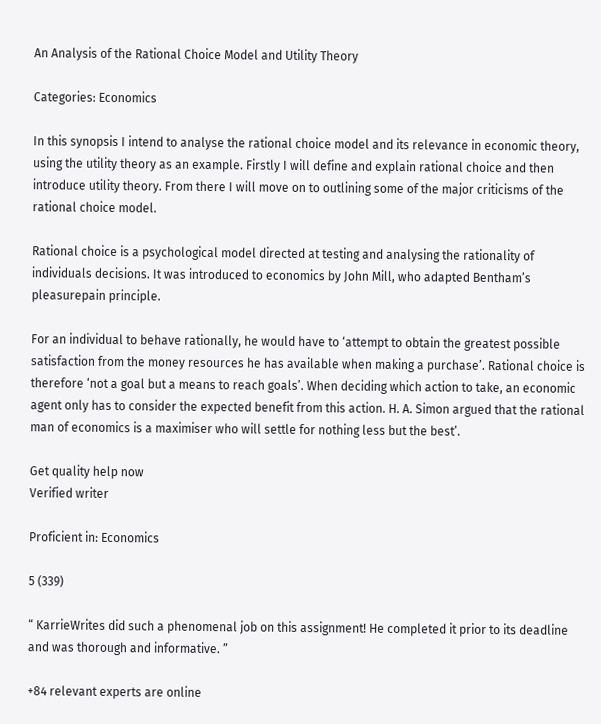An Analysis of the Rational Choice Model and Utility Theory

Categories: Economics

In this synopsis I intend to analyse the rational choice model and its relevance in economic theory, using the utility theory as an example. Firstly I will define and explain rational choice and then introduce utility theory. From there I will move on to outlining some of the major criticisms of the rational choice model.

Rational choice is a psychological model directed at testing and analysing the rationality of individuals decisions. It was introduced to economics by John Mill, who adapted Bentham’s pleasurepain principle.

For an individual to behave rationally, he would have to ‘attempt to obtain the greatest possible satisfaction from the money resources he has available when making a purchase’. Rational choice is therefore ‘not a goal but a means to reach goals’. When deciding which action to take, an economic agent only has to consider the expected benefit from this action. H. A. Simon argued that the rational man of economics is a maximiser who will settle for nothing less but the best’.

Get quality help now
Verified writer

Proficient in: Economics

5 (339)

“ KarrieWrites did such a phenomenal job on this assignment! He completed it prior to its deadline and was thorough and informative. ”

+84 relevant experts are online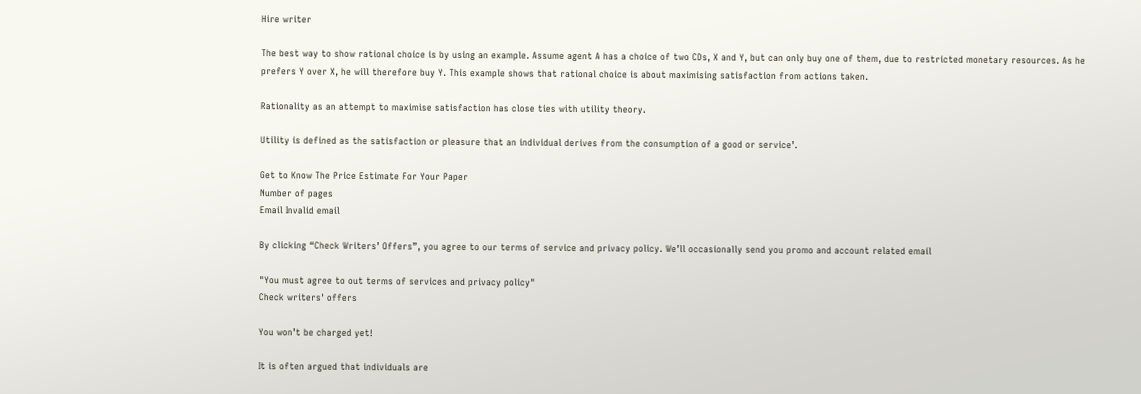Hire writer

The best way to show rational choice is by using an example. Assume agent A has a choice of two CDs, X and Y, but can only buy one of them, due to restricted monetary resources. As he prefers Y over X, he will therefore buy Y. This example shows that rational choice is about maximising satisfaction from actions taken.

Rationality as an attempt to maximise satisfaction has close ties with utility theory.

Utility is defined as the satisfaction or pleasure that an individual derives from the consumption of a good or service’.

Get to Know The Price Estimate For Your Paper
Number of pages
Email Invalid email

By clicking “Check Writers’ Offers”, you agree to our terms of service and privacy policy. We’ll occasionally send you promo and account related email

"You must agree to out terms of services and privacy policy"
Check writers' offers

You won’t be charged yet!

It is often argued that individuals are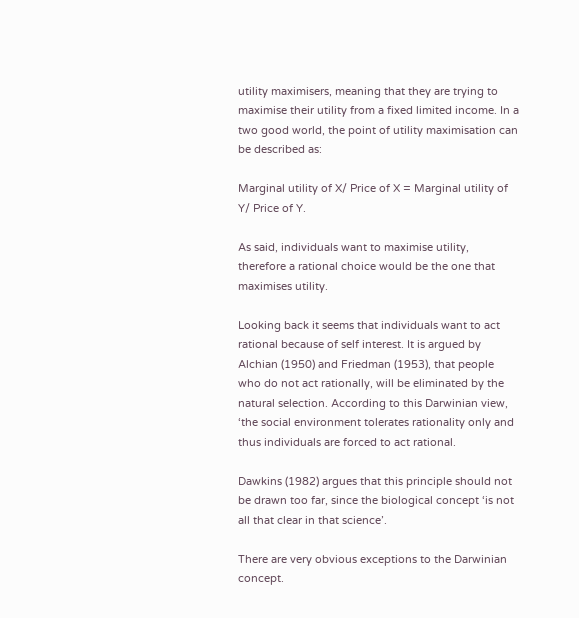utility maximisers, meaning that they are trying to maximise their utility from a fixed limited income. In a two good world, the point of utility maximisation can be described as:

Marginal utility of X/ Price of X = Marginal utility of Y/ Price of Y.

As said, individuals want to maximise utility, therefore a rational choice would be the one that maximises utility.

Looking back it seems that individuals want to act rational because of self interest. It is argued by Alchian (1950) and Friedman (1953), that people who do not act rationally, will be eliminated by the natural selection. According to this Darwinian view, ‘the social environment tolerates rationality only and thus individuals are forced to act rational.

Dawkins (1982) argues that this principle should not be drawn too far, since the biological concept ‘is not all that clear in that science’.

There are very obvious exceptions to the Darwinian concept.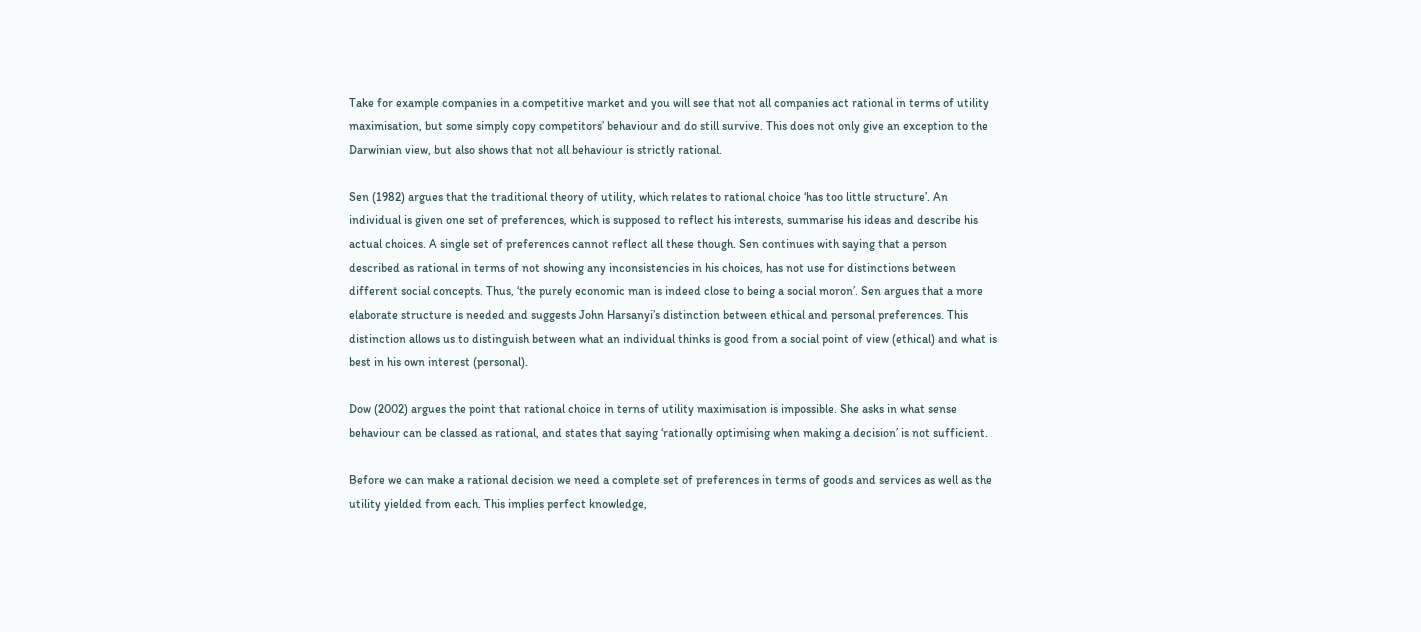Take for example companies in a competitive market and you will see that not all companies act rational in terms of utility maximisation, but some simply copy competitors’ behaviour and do still survive. This does not only give an exception to the Darwinian view, but also shows that not all behaviour is strictly rational.

Sen (1982) argues that the traditional theory of utility, which relates to rational choice ‘has too little structure’. An individual is given one set of preferences, which is supposed to reflect his interests, summarise his ideas and describe his actual choices. A single set of preferences cannot reflect all these though. Sen continues with saying that a person described as rational in terms of not showing any inconsistencies in his choices, has not use for distinctions between different social concepts. Thus, ‘the purely economic man is indeed close to being a social moron’. Sen argues that a more elaborate structure is needed and suggests John Harsanyi’s distinction between ethical and personal preferences. This distinction allows us to distinguish between what an individual thinks is good from a social point of view (ethical) and what is best in his own interest (personal).

Dow (2002) argues the point that rational choice in terns of utility maximisation is impossible. She asks in what sense behaviour can be classed as rational, and states that saying ‘rationally optimising when making a decision’ is not sufficient.

Before we can make a rational decision we need a complete set of preferences in terms of goods and services as well as the utility yielded from each. This implies perfect knowledge,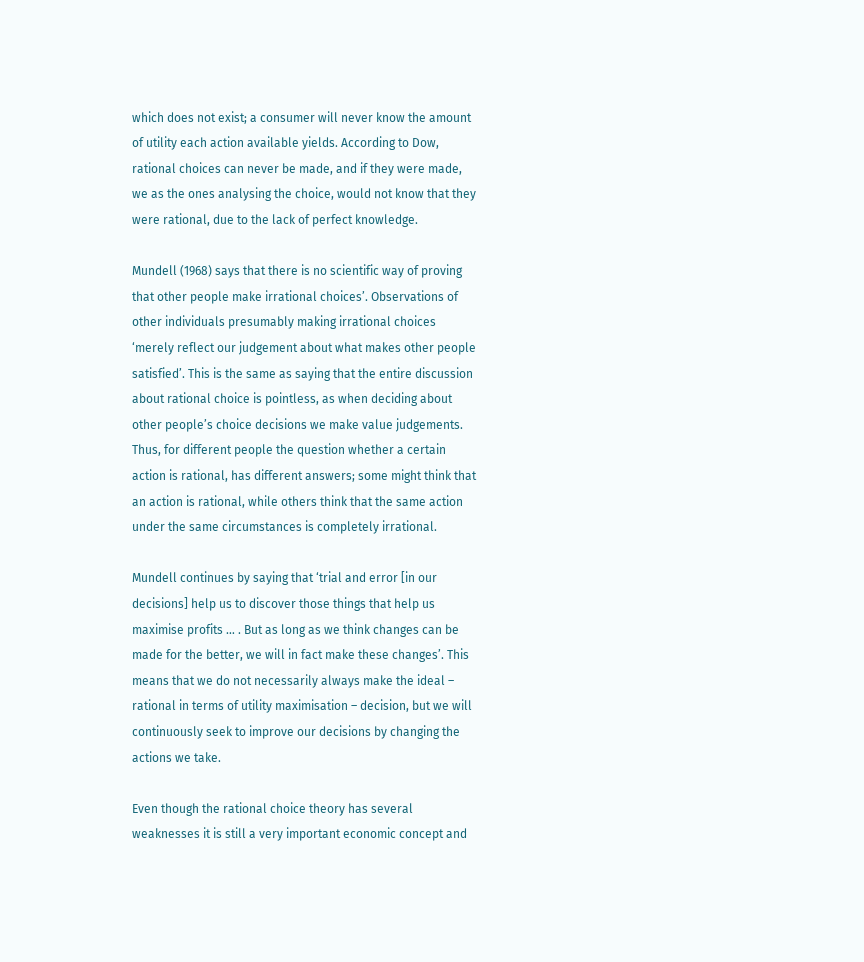which does not exist; a consumer will never know the amount of utility each action available yields. According to Dow, rational choices can never be made, and if they were made, we as the ones analysing the choice, would not know that they were rational, due to the lack of perfect knowledge.

Mundell (1968) says that there is no scientific way of proving that other people make irrational choices’. Observations of other individuals presumably making irrational choices ‘merely reflect our judgement about what makes other people satisfied’. This is the same as saying that the entire discussion about rational choice is pointless, as when deciding about other people’s choice decisions we make value judgements. Thus, for different people the question whether a certain action is rational, has different answers; some might think that an action is rational, while others think that the same action under the same circumstances is completely irrational.

Mundell continues by saying that ‘trial and error [in our decisions] help us to discover those things that help us maximise profits … . But as long as we think changes can be made for the better, we will in fact make these changes’. This means that we do not necessarily always make the ideal – rational in terms of utility maximisation – decision, but we will continuously seek to improve our decisions by changing the actions we take.

Even though the rational choice theory has several weaknesses it is still a very important economic concept and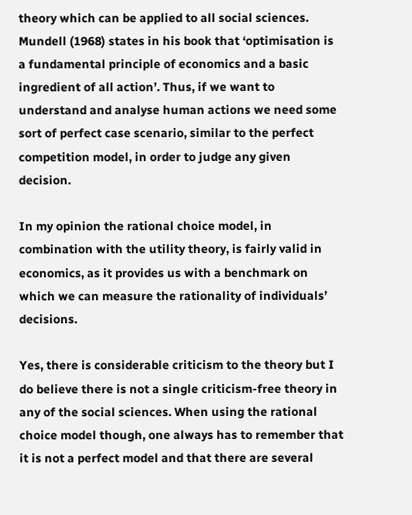theory which can be applied to all social sciences. Mundell (1968) states in his book that ‘optimisation is a fundamental principle of economics and a basic ingredient of all action’. Thus, if we want to understand and analyse human actions we need some sort of perfect case scenario, similar to the perfect competition model, in order to judge any given decision.

In my opinion the rational choice model, in combination with the utility theory, is fairly valid in economics, as it provides us with a benchmark on which we can measure the rationality of individuals’ decisions.

Yes, there is considerable criticism to the theory but I do believe there is not a single criticism-free theory in any of the social sciences. When using the rational choice model though, one always has to remember that it is not a perfect model and that there are several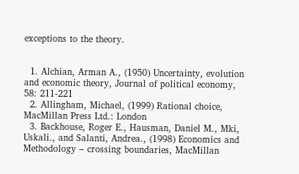exceptions to the theory.


  1. Alchian, Arman A., (1950) Uncertainty, evolution and economic theory, Journal of political economy, 58: 211-221
  2. Allingham, Michael, (1999) Rational choice, MacMillan Press Ltd.: London
  3. Backhouse, Roger E., Hausman, Daniel M., Mki, Uskali., and Salanti, Andrea., (1998) Economics and Methodology – crossing boundaries, MacMillan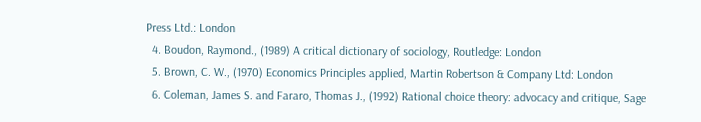Press Ltd.: London
  4. Boudon, Raymond., (1989) A critical dictionary of sociology, Routledge: London
  5. Brown, C. W., (1970) Economics Principles applied, Martin Robertson & Company Ltd: London
  6. Coleman, James S. and Fararo, Thomas J., (1992) Rational choice theory: advocacy and critique, Sage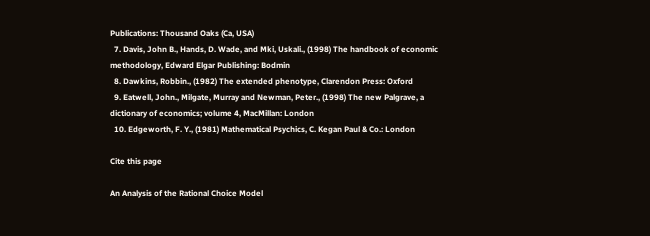Publications: Thousand Oaks (Ca, USA)
  7. Davis, John B., Hands, D. Wade, and Mki, Uskali., (1998) The handbook of economic methodology, Edward Elgar Publishing: Bodmin
  8. Dawkins, Robbin., (1982) The extended phenotype, Clarendon Press: Oxford
  9. Eatwell, John., Milgate, Murray and Newman, Peter., (1998) The new Palgrave, a dictionary of economics; volume 4, MacMillan: London
  10. Edgeworth, F. Y., (1981) Mathematical Psychics, C. Kegan Paul & Co.: London

Cite this page

An Analysis of the Rational Choice Model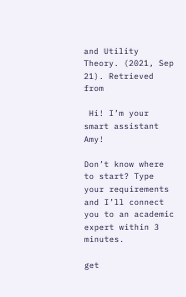and Utility Theory. (2021, Sep 21). Retrieved from

 Hi! I’m your smart assistant Amy!

Don’t know where to start? Type your requirements and I’ll connect you to an academic expert within 3 minutes.

get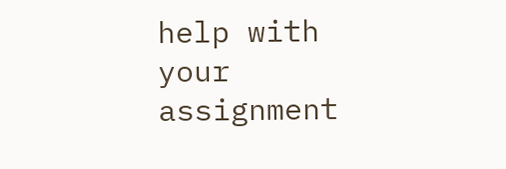help with your assignment